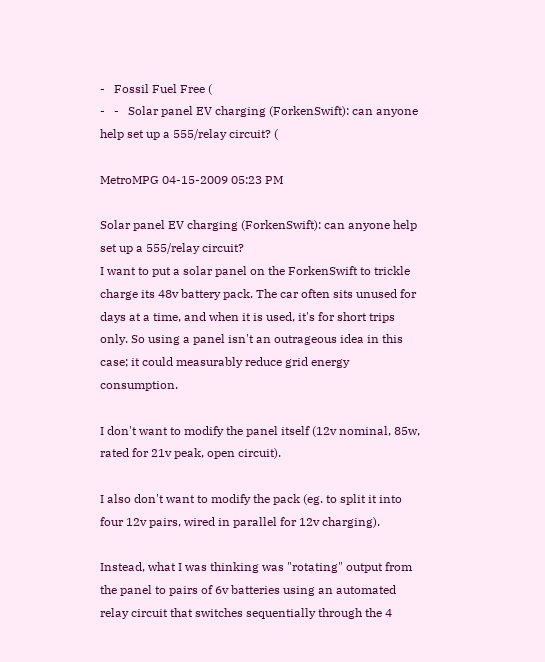-   Fossil Fuel Free (
-   -   Solar panel EV charging (ForkenSwift): can anyone help set up a 555/relay circuit? (

MetroMPG 04-15-2009 05:23 PM

Solar panel EV charging (ForkenSwift): can anyone help set up a 555/relay circuit?
I want to put a solar panel on the ForkenSwift to trickle charge its 48v battery pack. The car often sits unused for days at a time, and when it is used, it's for short trips only. So using a panel isn't an outrageous idea in this case; it could measurably reduce grid energy consumption.

I don't want to modify the panel itself (12v nominal, 85w, rated for 21v peak, open circuit).

I also don't want to modify the pack (eg. to split it into four 12v pairs, wired in parallel for 12v charging).

Instead, what I was thinking was "rotating" output from the panel to pairs of 6v batteries using an automated relay circuit that switches sequentially through the 4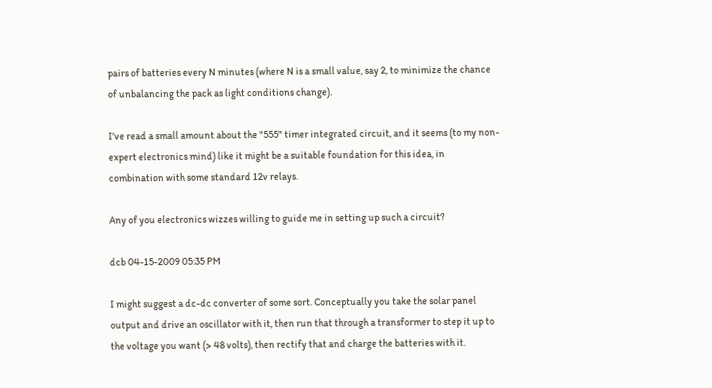pairs of batteries every N minutes (where N is a small value, say 2, to minimize the chance of unbalancing the pack as light conditions change).

I've read a small amount about the "555" timer integrated circuit, and it seems (to my non-expert electronics mind) like it might be a suitable foundation for this idea, in combination with some standard 12v relays.

Any of you electronics wizzes willing to guide me in setting up such a circuit?

dcb 04-15-2009 05:35 PM

I might suggest a dc-dc converter of some sort. Conceptually you take the solar panel output and drive an oscillator with it, then run that through a transformer to step it up to the voltage you want (> 48 volts), then rectify that and charge the batteries with it.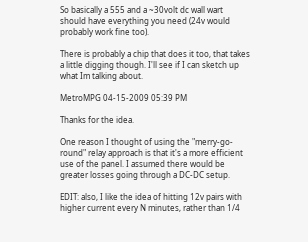So basically a 555 and a ~30volt dc wall wart should have everything you need (24v would probably work fine too).

There is probably a chip that does it too, that takes a little digging though. I'll see if I can sketch up what Im talking about.

MetroMPG 04-15-2009 05:39 PM

Thanks for the idea.

One reason I thought of using the "merry-go-round" relay approach is that it's a more efficient use of the panel. I assumed there would be greater losses going through a DC-DC setup.

EDIT: also, I like the idea of hitting 12v pairs with higher current every N minutes, rather than 1/4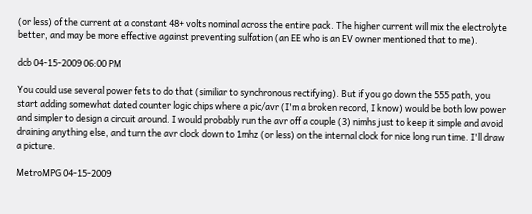(or less) of the current at a constant 48+ volts nominal across the entire pack. The higher current will mix the electrolyte better, and may be more effective against preventing sulfation (an EE who is an EV owner mentioned that to me).

dcb 04-15-2009 06:00 PM

You could use several power fets to do that (similiar to synchronous rectifying). But if you go down the 555 path, you start adding somewhat dated counter logic chips where a pic/avr (I'm a broken record, I know) would be both low power and simpler to design a circuit around. I would probably run the avr off a couple (3) nimhs just to keep it simple and avoid draining anything else, and turn the avr clock down to 1mhz (or less) on the internal clock for nice long run time. I'll draw a picture.

MetroMPG 04-15-2009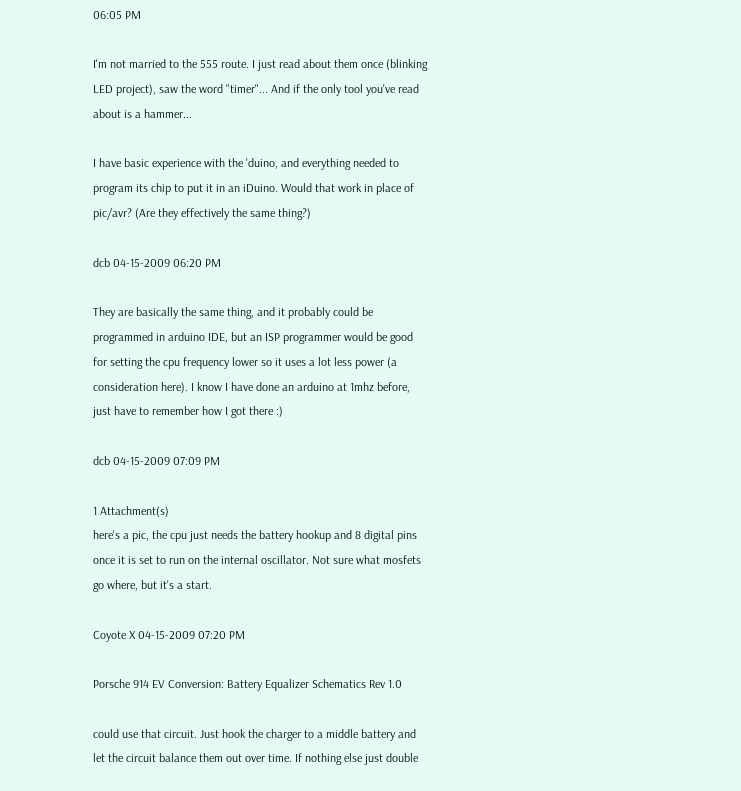06:05 PM

I'm not married to the 555 route. I just read about them once (blinking LED project), saw the word "timer"... And if the only tool you've read about is a hammer...

I have basic experience with the 'duino, and everything needed to program its chip to put it in an iDuino. Would that work in place of pic/avr? (Are they effectively the same thing?)

dcb 04-15-2009 06:20 PM

They are basically the same thing, and it probably could be programmed in arduino IDE, but an ISP programmer would be good for setting the cpu frequency lower so it uses a lot less power (a consideration here). I know I have done an arduino at 1mhz before, just have to remember how I got there :)

dcb 04-15-2009 07:09 PM

1 Attachment(s)
here's a pic, the cpu just needs the battery hookup and 8 digital pins once it is set to run on the internal oscillator. Not sure what mosfets go where, but it's a start.

Coyote X 04-15-2009 07:20 PM

Porsche 914 EV Conversion: Battery Equalizer Schematics Rev 1.0

could use that circuit. Just hook the charger to a middle battery and let the circuit balance them out over time. If nothing else just double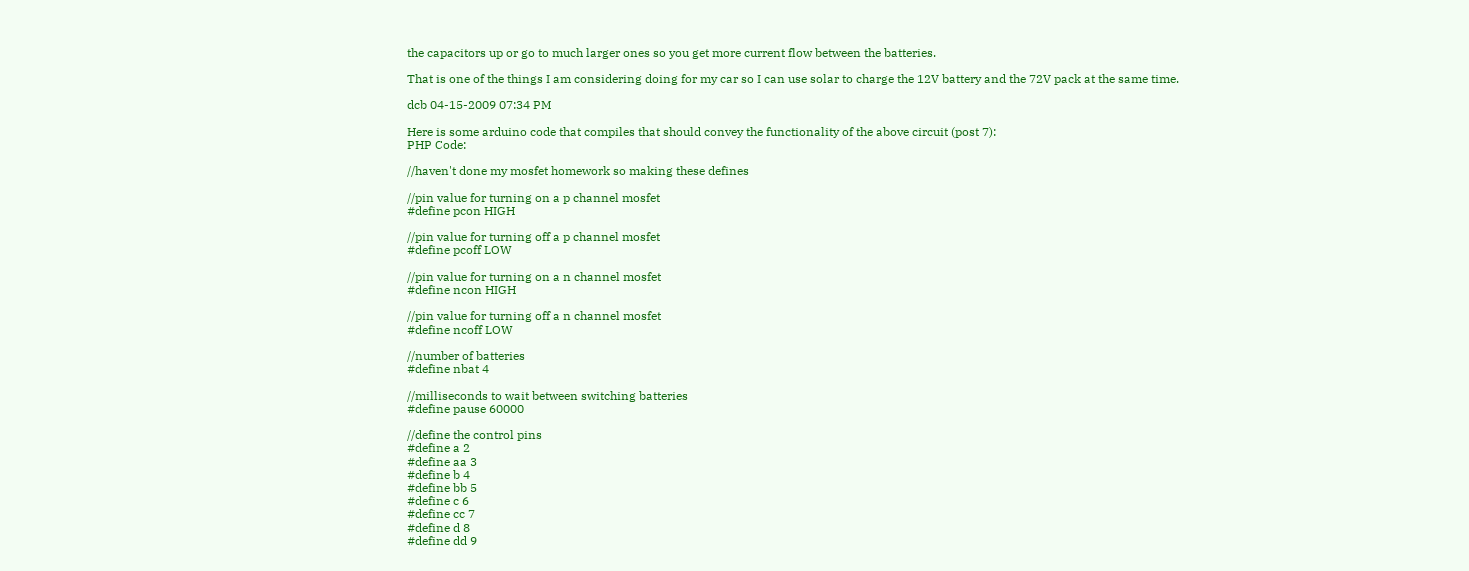the capacitors up or go to much larger ones so you get more current flow between the batteries.

That is one of the things I am considering doing for my car so I can use solar to charge the 12V battery and the 72V pack at the same time.

dcb 04-15-2009 07:34 PM

Here is some arduino code that compiles that should convey the functionality of the above circuit (post 7):
PHP Code:

//haven't done my mosfet homework so making these defines

//pin value for turning on a p channel mosfet
#define pcon HIGH

//pin value for turning off a p channel mosfet
#define pcoff LOW

//pin value for turning on a n channel mosfet
#define ncon HIGH

//pin value for turning off a n channel mosfet
#define ncoff LOW

//number of batteries
#define nbat 4

//milliseconds to wait between switching batteries
#define pause 60000

//define the control pins
#define a 2
#define aa 3
#define b 4
#define bb 5
#define c 6
#define cc 7
#define d 8
#define dd 9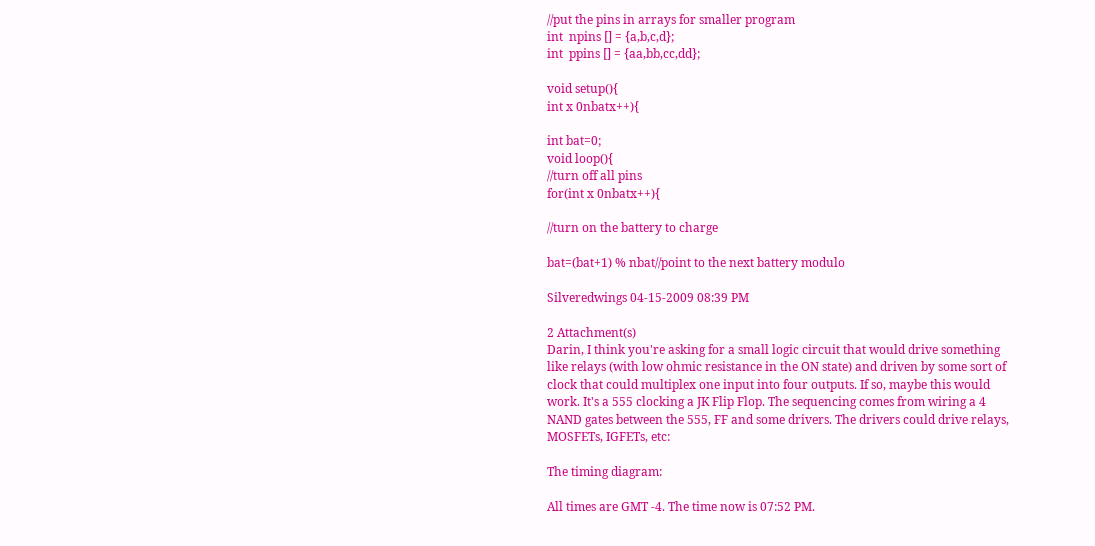//put the pins in arrays for smaller program
int  npins [] = {a,b,c,d};
int  ppins [] = {aa,bb,cc,dd};

void setup(){
int x 0nbatx++){

int bat=0;
void loop(){
//turn off all pins
for(int x 0nbatx++){

//turn on the battery to charge

bat=(bat+1) % nbat//point to the next battery modulo

Silveredwings 04-15-2009 08:39 PM

2 Attachment(s)
Darin, I think you're asking for a small logic circuit that would drive something like relays (with low ohmic resistance in the ON state) and driven by some sort of clock that could multiplex one input into four outputs. If so, maybe this would work. It's a 555 clocking a JK Flip Flop. The sequencing comes from wiring a 4 NAND gates between the 555, FF and some drivers. The drivers could drive relays, MOSFETs, IGFETs, etc:

The timing diagram:

All times are GMT -4. The time now is 07:52 PM.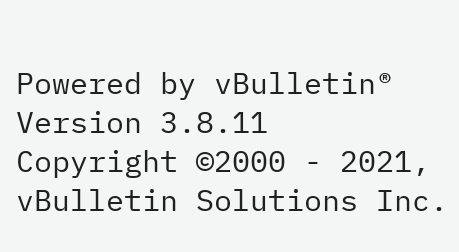Powered by vBulletin® Version 3.8.11
Copyright ©2000 - 2021, vBulletin Solutions Inc.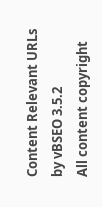Content Relevant URLs by vBSEO 3.5.2
All content copyright